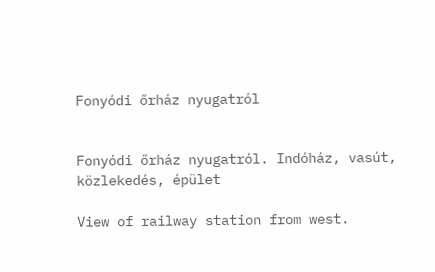Fonyódi őrház nyugatról


Fonyódi őrház nyugatról. Indóház, vasút, közlekedés, épület

View of railway station from west.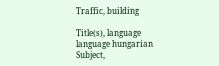Traffic, building

Title(s), language
language hungarian
Subject,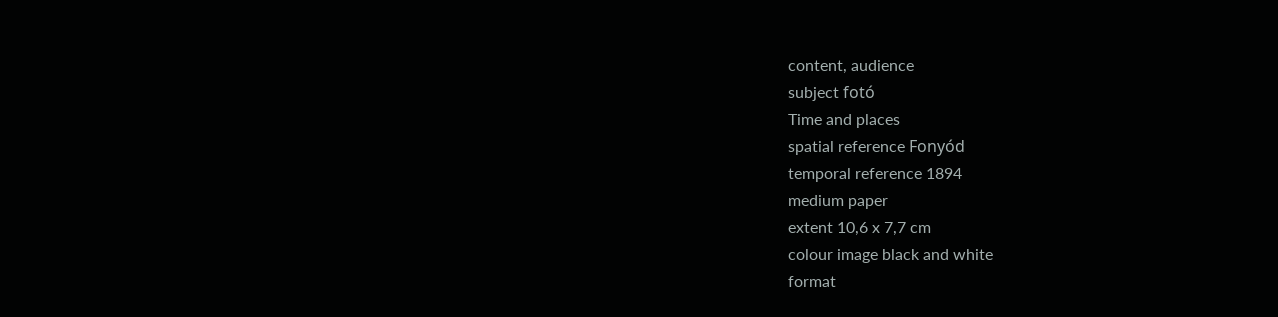content, audience
subject fotó
Time and places
spatial reference Fonyód
temporal reference 1894
medium paper
extent 10,6 x 7,7 cm
colour image black and white
format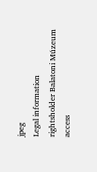jpeg
Legal information
rightsholder Balatoni Múzeum
access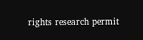rights research permit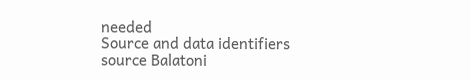needed
Source and data identifiers
source Balatoni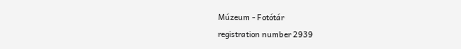Múzeum - Fotótár
registration number 2939